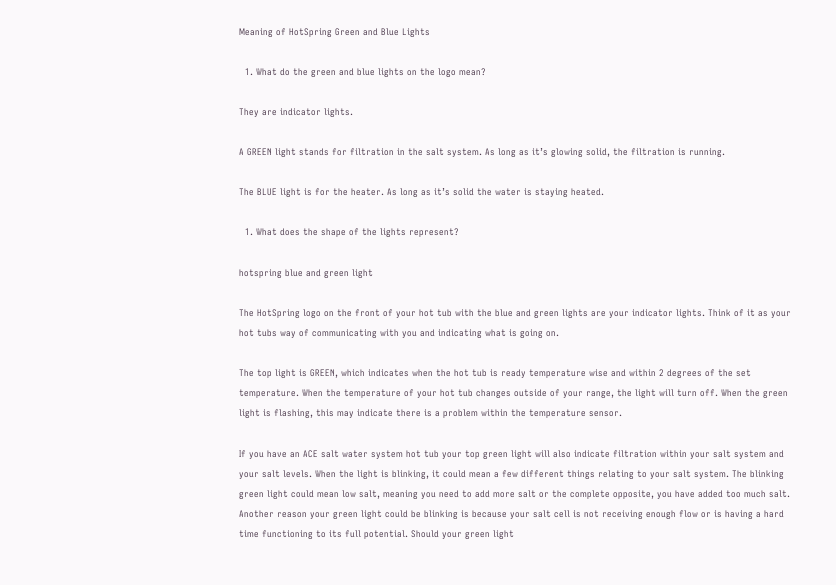Meaning of HotSpring Green and Blue Lights

  1. What do the green and blue lights on the logo mean?

They are indicator lights.

A GREEN light stands for filtration in the salt system. As long as it’s glowing solid, the filtration is running.

The BLUE light is for the heater. As long as it’s solid the water is staying heated.

  1. What does the shape of the lights represent?

hotspring blue and green light

The HotSpring logo on the front of your hot tub with the blue and green lights are your indicator lights. Think of it as your hot tubs way of communicating with you and indicating what is going on.

The top light is GREEN, which indicates when the hot tub is ready temperature wise and within 2 degrees of the set temperature. When the temperature of your hot tub changes outside of your range, the light will turn off. When the green light is flashing, this may indicate there is a problem within the temperature sensor.

If you have an ACE salt water system hot tub your top green light will also indicate filtration within your salt system and your salt levels. When the light is blinking, it could mean a few different things relating to your salt system. The blinking green light could mean low salt, meaning you need to add more salt or the complete opposite, you have added too much salt. Another reason your green light could be blinking is because your salt cell is not receiving enough flow or is having a hard time functioning to its full potential. Should your green light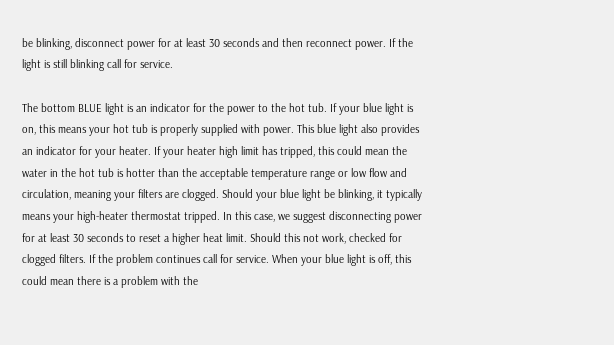be blinking, disconnect power for at least 30 seconds and then reconnect power. If the light is still blinking call for service.

The bottom BLUE light is an indicator for the power to the hot tub. If your blue light is on, this means your hot tub is properly supplied with power. This blue light also provides an indicator for your heater. If your heater high limit has tripped, this could mean the water in the hot tub is hotter than the acceptable temperature range or low flow and circulation, meaning your filters are clogged. Should your blue light be blinking, it typically means your high-heater thermostat tripped. In this case, we suggest disconnecting power for at least 30 seconds to reset a higher heat limit. Should this not work, checked for clogged filters. If the problem continues call for service. When your blue light is off, this could mean there is a problem with the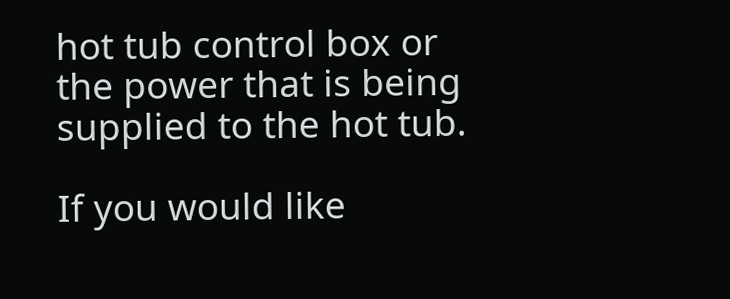hot tub control box or the power that is being supplied to the hot tub.

If you would like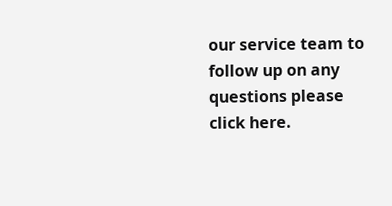our service team to follow up on any questions please click here.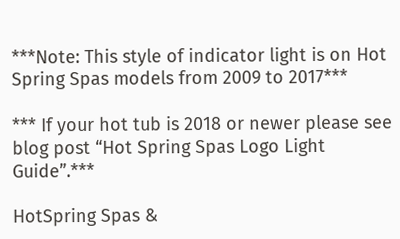***Note: This style of indicator light is on Hot Spring Spas models from 2009 to 2017***

*** If your hot tub is 2018 or newer please see blog post “Hot Spring Spas Logo Light Guide”.***

HotSpring Spas &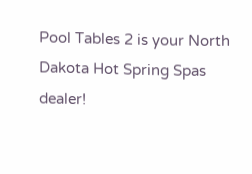Pool Tables 2 is your North Dakota Hot Spring Spas dealer!